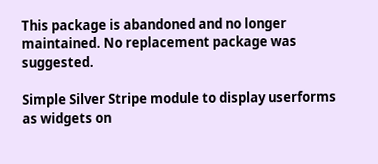This package is abandoned and no longer maintained. No replacement package was suggested.

Simple Silver Stripe module to display userforms as widgets on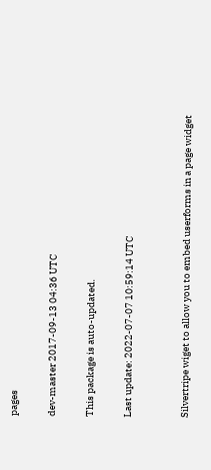pages

dev-master 2017-09-13 04:36 UTC

This package is auto-updated.

Last update: 2022-07-07 10:59:14 UTC


Silvertripe wiget to allow you to embed userforms in a page widget